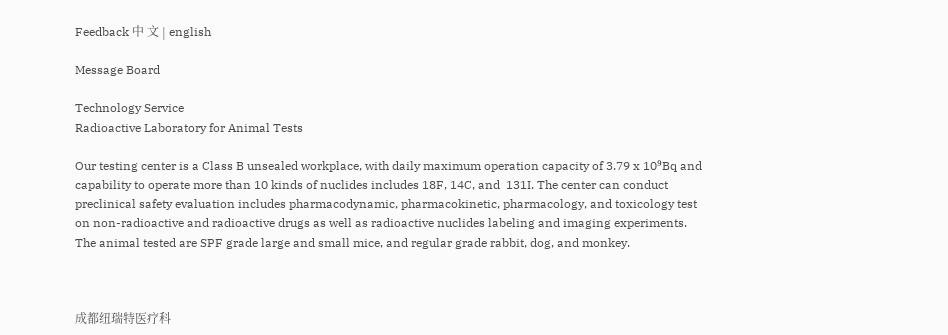Feedback 中 文 | english

Message Board

Technology Service
Radioactive Laboratory for Animal Tests

Our testing center is a Class B unsealed workplace, with daily maximum operation capacity of 3.79 x 10⁹Bq and capability to operate more than 10 kinds of nuclides includes 18F, 14C, and  131I. The center can conduct preclinical safety evaluation includes pharmacodynamic, pharmacokinetic, pharmacology, and toxicology test on non-radioactive and radioactive drugs as well as radioactive nuclides labeling and imaging experiments. The animal tested are SPF grade large and small mice, and regular grade rabbit, dog, and monkey.



成都纽瑞特医疗科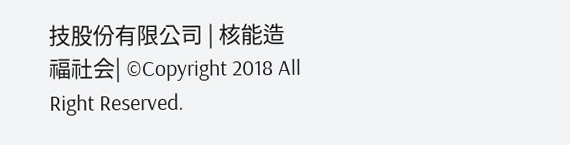技股份有限公司 | 核能造福社会| ©Copyright 2018 All Right Reserved.